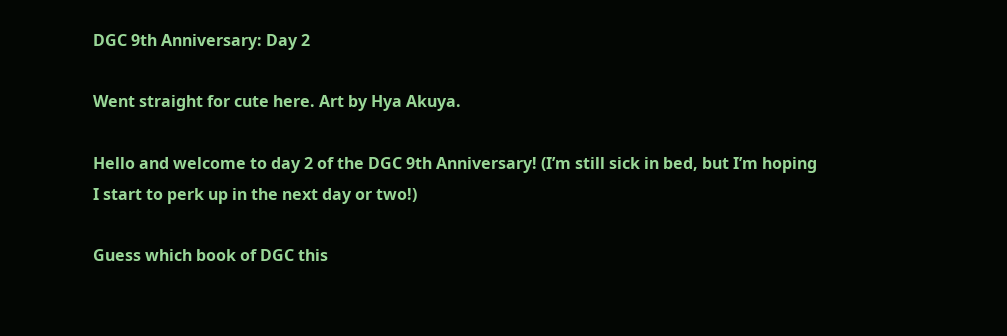DGC 9th Anniversary: Day 2

Went straight for cute here. Art by Hya Akuya.

Hello and welcome to day 2 of the DGC 9th Anniversary! (I’m still sick in bed, but I’m hoping I start to perk up in the next day or two!)

Guess which book of DGC this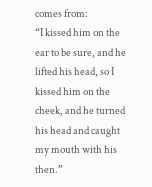comes from:
“I kissed him on the ear to be sure, and he lifted his head, so I kissed him on the cheek, and he turned his head and caught my mouth with his then.”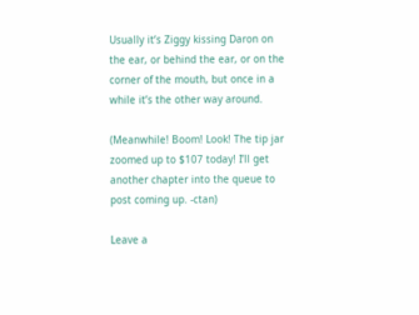Usually it’s Ziggy kissing Daron on the ear, or behind the ear, or on the corner of the mouth, but once in a while it’s the other way around.

(Meanwhile! Boom! Look! The tip jar zoomed up to $107 today! I’ll get another chapter into the queue to post coming up. -ctan)

Leave a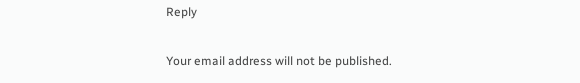Reply

Your email address will not be published.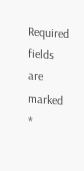Required fields are marked *